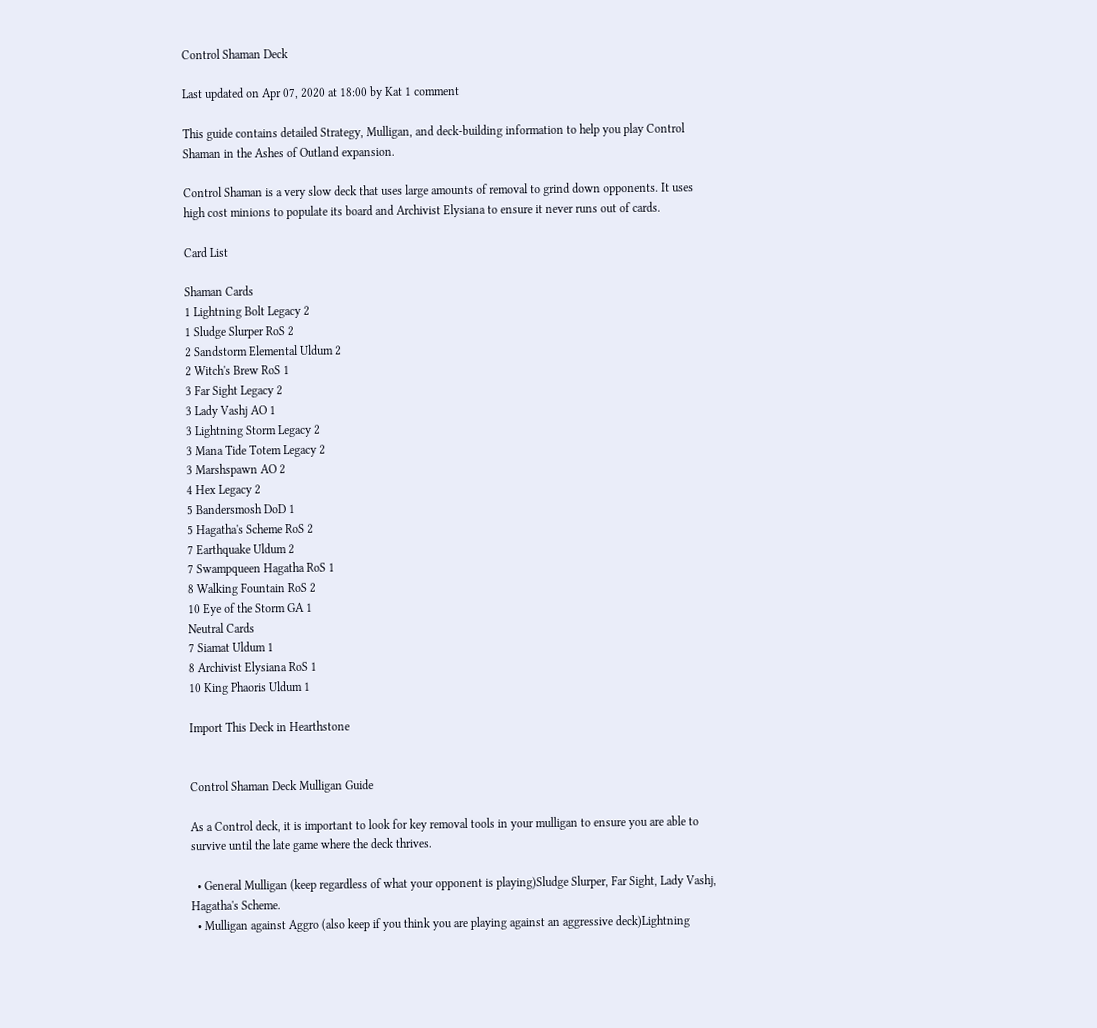Control Shaman Deck

Last updated on Apr 07, 2020 at 18:00 by Kat 1 comment

This guide contains detailed Strategy, Mulligan, and deck-building information to help you play Control Shaman in the Ashes of Outland expansion.

Control Shaman is a very slow deck that uses large amounts of removal to grind down opponents. It uses high cost minions to populate its board and Archivist Elysiana to ensure it never runs out of cards.

Card List

Shaman Cards
1 Lightning Bolt Legacy 2
1 Sludge Slurper RoS 2
2 Sandstorm Elemental Uldum 2
2 Witch's Brew RoS 1
3 Far Sight Legacy 2
3 Lady Vashj AO 1
3 Lightning Storm Legacy 2
3 Mana Tide Totem Legacy 2
3 Marshspawn AO 2
4 Hex Legacy 2
5 Bandersmosh DoD 1
5 Hagatha's Scheme RoS 2
7 Earthquake Uldum 2
7 Swampqueen Hagatha RoS 1
8 Walking Fountain RoS 2
10 Eye of the Storm GA 1
Neutral Cards
7 Siamat Uldum 1
8 Archivist Elysiana RoS 1
10 King Phaoris Uldum 1

Import This Deck in Hearthstone


Control Shaman Deck Mulligan Guide

As a Control deck, it is important to look for key removal tools in your mulligan to ensure you are able to survive until the late game where the deck thrives.

  • General Mulligan (keep regardless of what your opponent is playing)Sludge Slurper, Far Sight, Lady Vashj, Hagatha's Scheme.
  • Mulligan against Aggro (also keep if you think you are playing against an aggressive deck)Lightning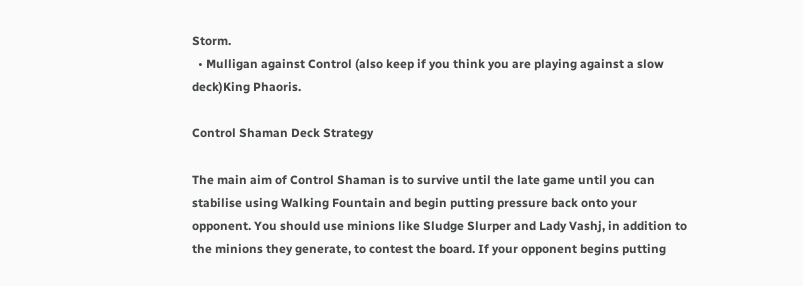Storm.
  • Mulligan against Control (also keep if you think you are playing against a slow deck)King Phaoris.

Control Shaman Deck Strategy

The main aim of Control Shaman is to survive until the late game until you can stabilise using Walking Fountain and begin putting pressure back onto your opponent. You should use minions like Sludge Slurper and Lady Vashj, in addition to the minions they generate, to contest the board. If your opponent begins putting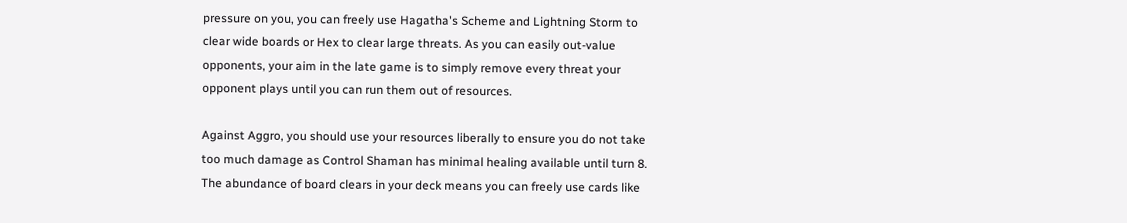pressure on you, you can freely use Hagatha's Scheme and Lightning Storm to clear wide boards or Hex to clear large threats. As you can easily out-value opponents, your aim in the late game is to simply remove every threat your opponent plays until you can run them out of resources.

Against Aggro, you should use your resources liberally to ensure you do not take too much damage as Control Shaman has minimal healing available until turn 8. The abundance of board clears in your deck means you can freely use cards like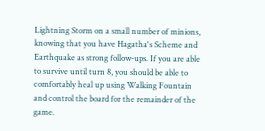Lightning Storm on a small number of minions, knowing that you have Hagatha's Scheme and Earthquake as strong follow-ups. If you are able to survive until turn 8, you should be able to comfortably heal up using Walking Fountain and control the board for the remainder of the game.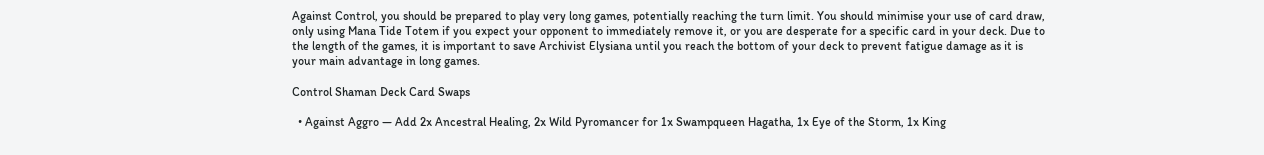Against Control, you should be prepared to play very long games, potentially reaching the turn limit. You should minimise your use of card draw, only using Mana Tide Totem if you expect your opponent to immediately remove it, or you are desperate for a specific card in your deck. Due to the length of the games, it is important to save Archivist Elysiana until you reach the bottom of your deck to prevent fatigue damage as it is your main advantage in long games.

Control Shaman Deck Card Swaps

  • Against Aggro — Add 2x Ancestral Healing, 2x Wild Pyromancer for 1x Swampqueen Hagatha, 1x Eye of the Storm, 1x King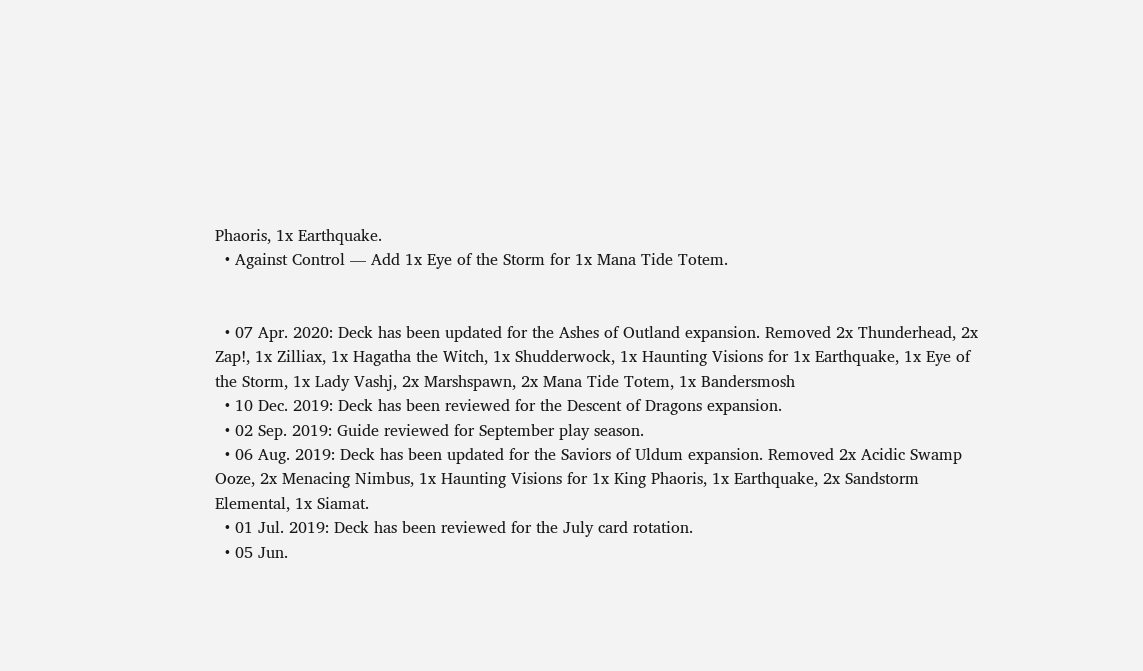Phaoris, 1x Earthquake.
  • Against Control — Add 1x Eye of the Storm for 1x Mana Tide Totem.


  • 07 Apr. 2020: Deck has been updated for the Ashes of Outland expansion. Removed 2x Thunderhead, 2x Zap!, 1x Zilliax, 1x Hagatha the Witch, 1x Shudderwock, 1x Haunting Visions for 1x Earthquake, 1x Eye of the Storm, 1x Lady Vashj, 2x Marshspawn, 2x Mana Tide Totem, 1x Bandersmosh
  • 10 Dec. 2019: Deck has been reviewed for the Descent of Dragons expansion.
  • 02 Sep. 2019: Guide reviewed for September play season.
  • 06 Aug. 2019: Deck has been updated for the Saviors of Uldum expansion. Removed 2x Acidic Swamp Ooze, 2x Menacing Nimbus, 1x Haunting Visions for 1x King Phaoris, 1x Earthquake, 2x Sandstorm Elemental, 1x Siamat.
  • 01 Jul. 2019: Deck has been reviewed for the July card rotation.
  • 05 Jun.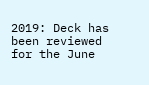2019: Deck has been reviewed for the June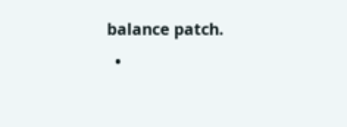balance patch.
  •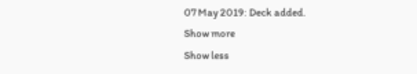07 May 2019: Deck added.
Show more
Show less